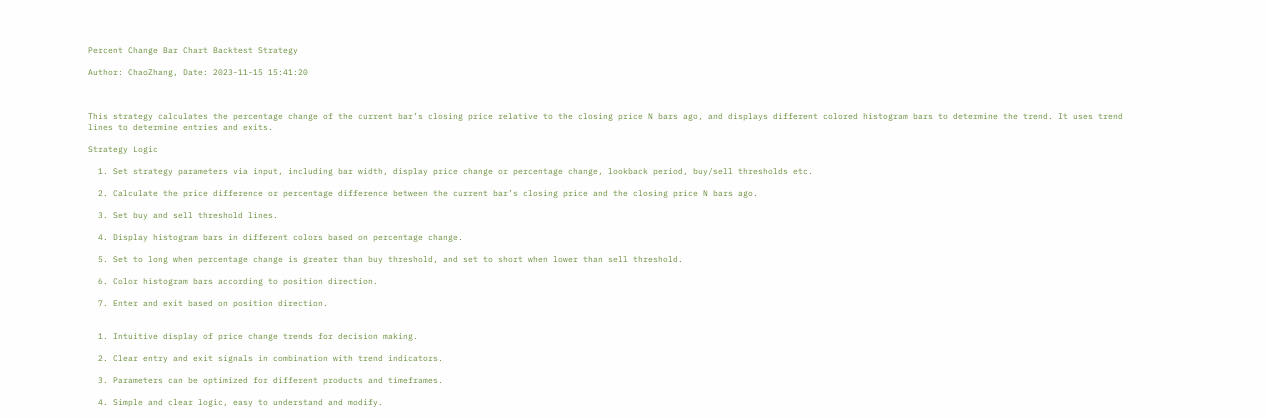Percent Change Bar Chart Backtest Strategy

Author: ChaoZhang, Date: 2023-11-15 15:41:20



This strategy calculates the percentage change of the current bar’s closing price relative to the closing price N bars ago, and displays different colored histogram bars to determine the trend. It uses trend lines to determine entries and exits.

Strategy Logic

  1. Set strategy parameters via input, including bar width, display price change or percentage change, lookback period, buy/sell thresholds etc.

  2. Calculate the price difference or percentage difference between the current bar’s closing price and the closing price N bars ago.

  3. Set buy and sell threshold lines.

  4. Display histogram bars in different colors based on percentage change.

  5. Set to long when percentage change is greater than buy threshold, and set to short when lower than sell threshold.

  6. Color histogram bars according to position direction.

  7. Enter and exit based on position direction.


  1. Intuitive display of price change trends for decision making.

  2. Clear entry and exit signals in combination with trend indicators.

  3. Parameters can be optimized for different products and timeframes.

  4. Simple and clear logic, easy to understand and modify.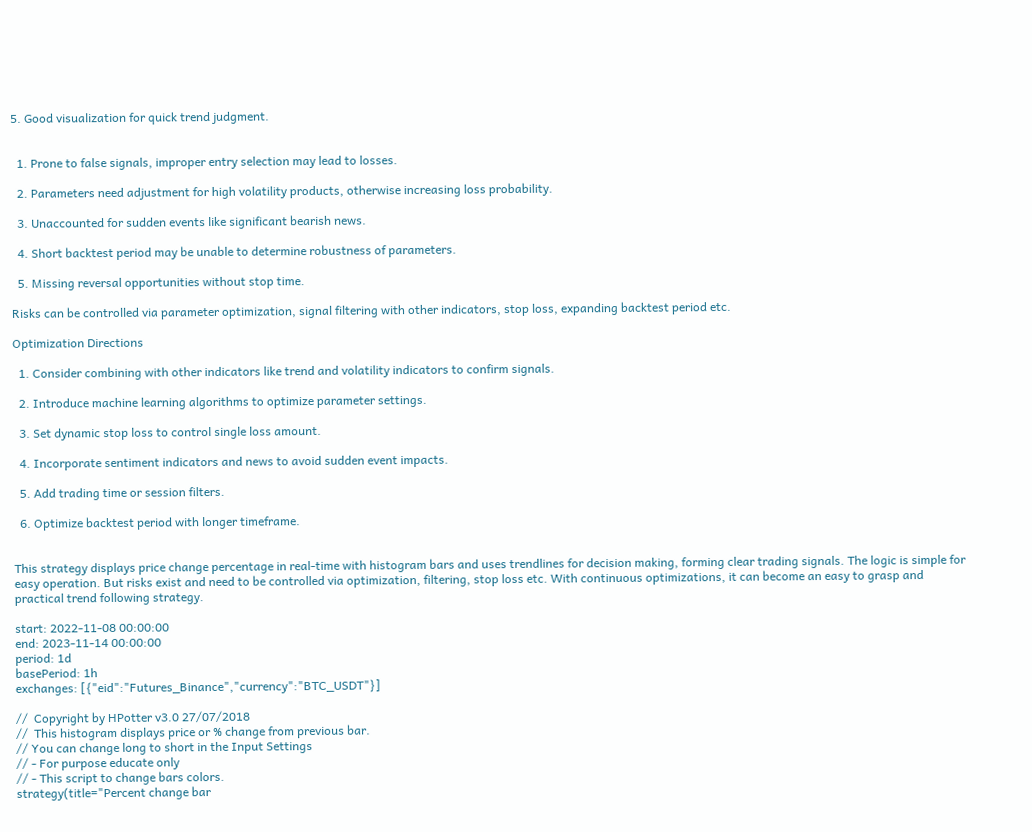5. Good visualization for quick trend judgment.


  1. Prone to false signals, improper entry selection may lead to losses.

  2. Parameters need adjustment for high volatility products, otherwise increasing loss probability.

  3. Unaccounted for sudden events like significant bearish news.

  4. Short backtest period may be unable to determine robustness of parameters.

  5. Missing reversal opportunities without stop time.

Risks can be controlled via parameter optimization, signal filtering with other indicators, stop loss, expanding backtest period etc.

Optimization Directions

  1. Consider combining with other indicators like trend and volatility indicators to confirm signals.

  2. Introduce machine learning algorithms to optimize parameter settings.

  3. Set dynamic stop loss to control single loss amount.

  4. Incorporate sentiment indicators and news to avoid sudden event impacts.

  5. Add trading time or session filters.

  6. Optimize backtest period with longer timeframe.


This strategy displays price change percentage in real-time with histogram bars and uses trendlines for decision making, forming clear trading signals. The logic is simple for easy operation. But risks exist and need to be controlled via optimization, filtering, stop loss etc. With continuous optimizations, it can become an easy to grasp and practical trend following strategy.

start: 2022-11-08 00:00:00
end: 2023-11-14 00:00:00
period: 1d
basePeriod: 1h
exchanges: [{"eid":"Futures_Binance","currency":"BTC_USDT"}]

//  Copyright by HPotter v3.0 27/07/2018
//  This histogram displays price or % change from previous bar.
// You can change long to short in the Input Settings
// - For purpose educate only
// - This script to change bars colors.
strategy(title="Percent change bar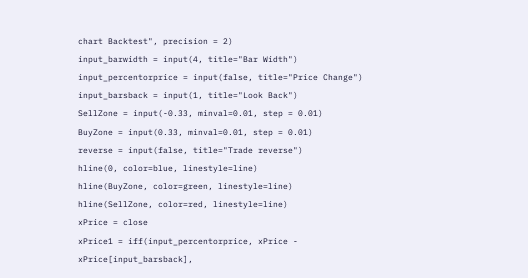chart Backtest", precision = 2)
input_barwidth = input(4, title="Bar Width")
input_percentorprice = input(false, title="Price Change")
input_barsback = input(1, title="Look Back")
SellZone = input(-0.33, minval=0.01, step = 0.01)
BuyZone = input(0.33, minval=0.01, step = 0.01)
reverse = input(false, title="Trade reverse")
hline(0, color=blue, linestyle=line)
hline(BuyZone, color=green, linestyle=line)
hline(SellZone, color=red, linestyle=line)
xPrice = close
xPrice1 = iff(input_percentorprice, xPrice - xPrice[input_barsback],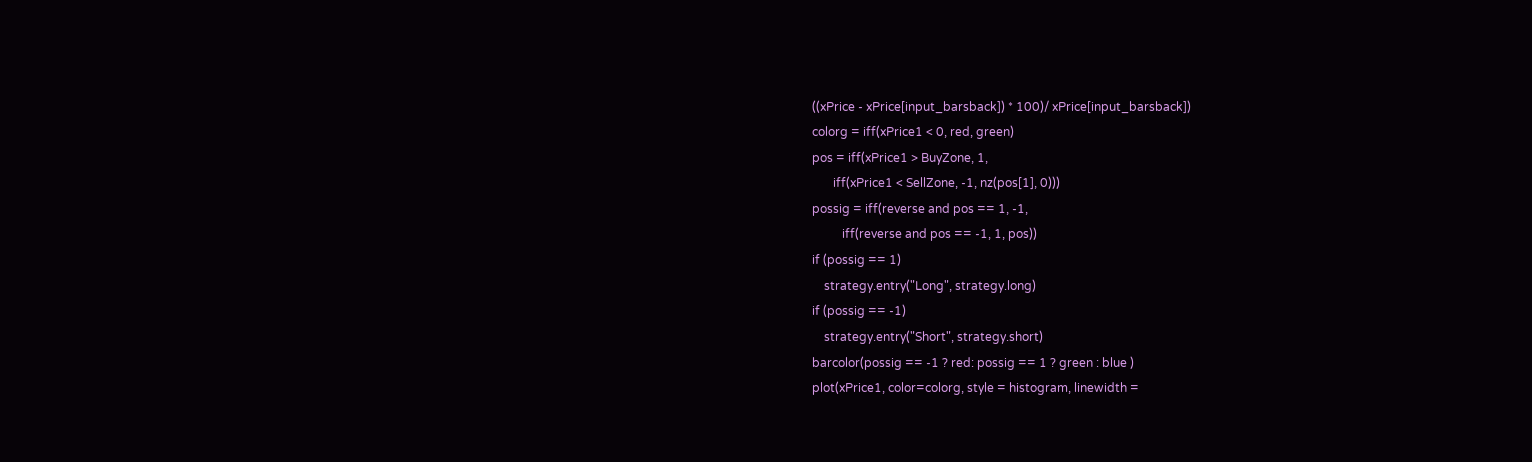((xPrice - xPrice[input_barsback]) * 100)/ xPrice[input_barsback])
colorg = iff(xPrice1 < 0, red, green)
pos = iff(xPrice1 > BuyZone, 1,
       iff(xPrice1 < SellZone, -1, nz(pos[1], 0)))
possig = iff(reverse and pos == 1, -1,
          iff(reverse and pos == -1, 1, pos))
if (possig == 1)
    strategy.entry("Long", strategy.long)
if (possig == -1)
    strategy.entry("Short", strategy.short)
barcolor(possig == -1 ? red: possig == 1 ? green : blue )
plot(xPrice1, color=colorg, style = histogram, linewidth =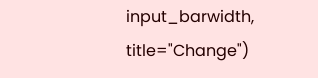input_barwidth, title="Change")